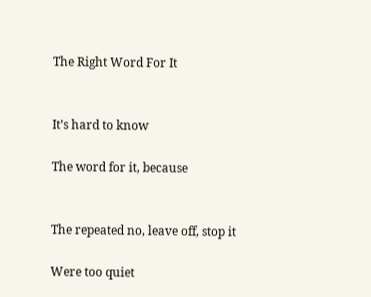The Right Word For It


It’s hard to know

The word for it, because


The repeated no, leave off, stop it

Were too quiet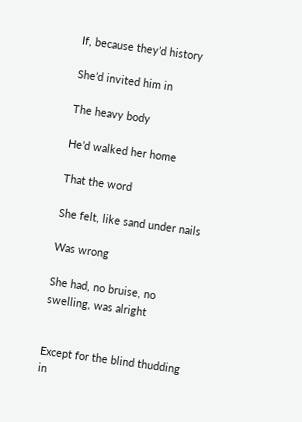If, because they’d history

She’d invited him in

The heavy body

He’d walked her home

That the word

She felt, like sand under nails

Was wrong

She had, no bruise, no swelling, was alright


Except for the blind thudding in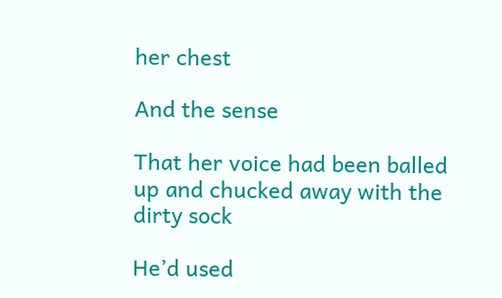her chest

And the sense

That her voice had been balled up and chucked away with the dirty sock

He’d used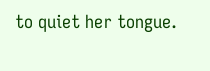to quiet her tongue.